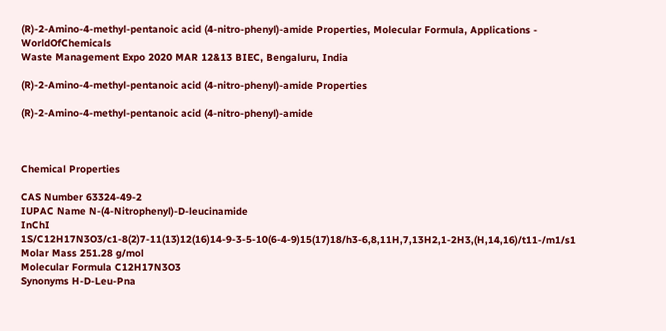(R)-2-Amino-4-methyl-pentanoic acid (4-nitro-phenyl)-amide Properties, Molecular Formula, Applications - WorldOfChemicals
Waste Management Expo 2020 MAR 12&13 BIEC, Bengaluru, India

(R)-2-Amino-4-methyl-pentanoic acid (4-nitro-phenyl)-amide Properties

(R)-2-Amino-4-methyl-pentanoic acid (4-nitro-phenyl)-amide



Chemical Properties

CAS Number 63324-49-2
IUPAC Name N-(4-Nitrophenyl)-D-leucinamide
InChI 1S/C12H17N3O3/c1-8(2)7-11(13)12(16)14-9-3-5-10(6-4-9)15(17)18/h3-6,8,11H,7,13H2,1-2H3,(H,14,16)/t11-/m1/s1
Molar Mass 251.28 g/mol
Molecular Formula C12H17N3O3
Synonyms H-D-Leu-Pna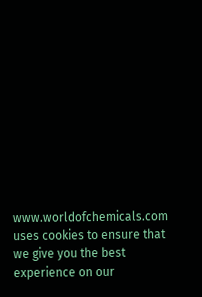www.worldofchemicals.com uses cookies to ensure that we give you the best experience on our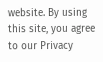website. By using this site, you agree to our Privacy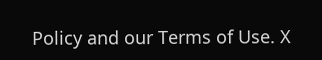Policy and our Terms of Use. X